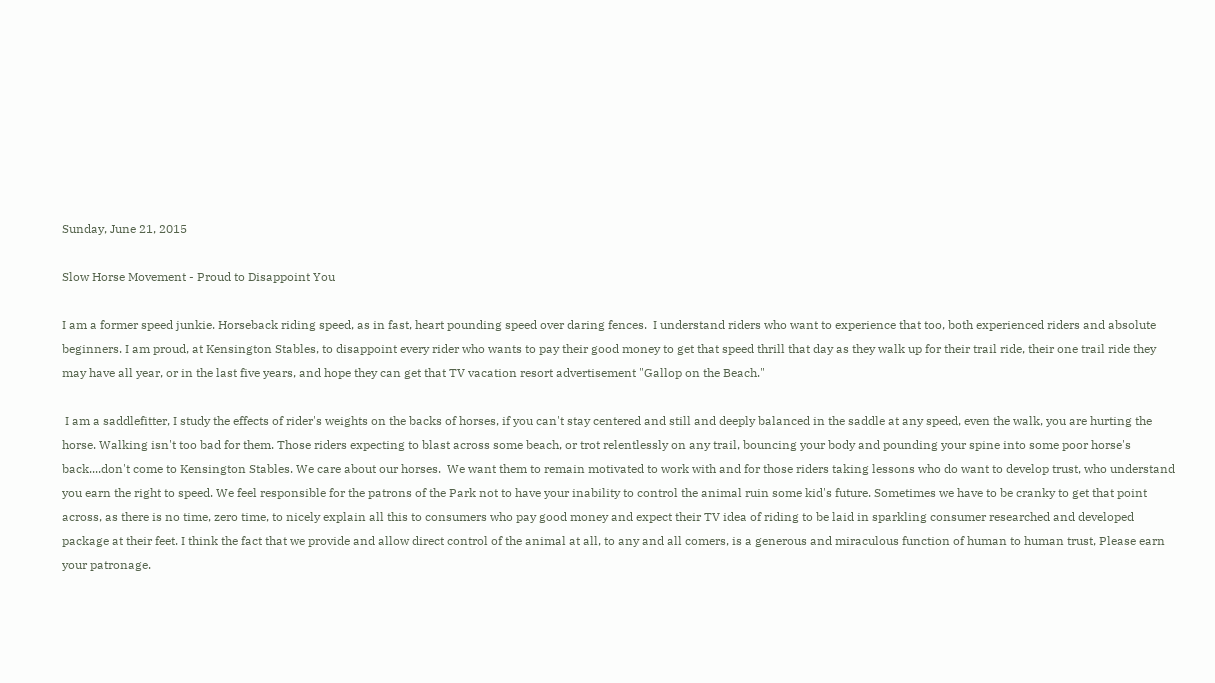Sunday, June 21, 2015

Slow Horse Movement - Proud to Disappoint You

I am a former speed junkie. Horseback riding speed, as in fast, heart pounding speed over daring fences.  I understand riders who want to experience that too, both experienced riders and absolute beginners. I am proud, at Kensington Stables, to disappoint every rider who wants to pay their good money to get that speed thrill that day as they walk up for their trail ride, their one trail ride they may have all year, or in the last five years, and hope they can get that TV vacation resort advertisement "Gallop on the Beach."

 I am a saddlefitter, I study the effects of rider's weights on the backs of horses, if you can't stay centered and still and deeply balanced in the saddle at any speed, even the walk, you are hurting the horse. Walking isn't too bad for them. Those riders expecting to blast across some beach, or trot relentlessly on any trail, bouncing your body and pounding your spine into some poor horse's back....don't come to Kensington Stables. We care about our horses.  We want them to remain motivated to work with and for those riders taking lessons who do want to develop trust, who understand you earn the right to speed. We feel responsible for the patrons of the Park not to have your inability to control the animal ruin some kid's future. Sometimes we have to be cranky to get that point across, as there is no time, zero time, to nicely explain all this to consumers who pay good money and expect their TV idea of riding to be laid in sparkling consumer researched and developed package at their feet. I think the fact that we provide and allow direct control of the animal at all, to any and all comers, is a generous and miraculous function of human to human trust, Please earn your patronage.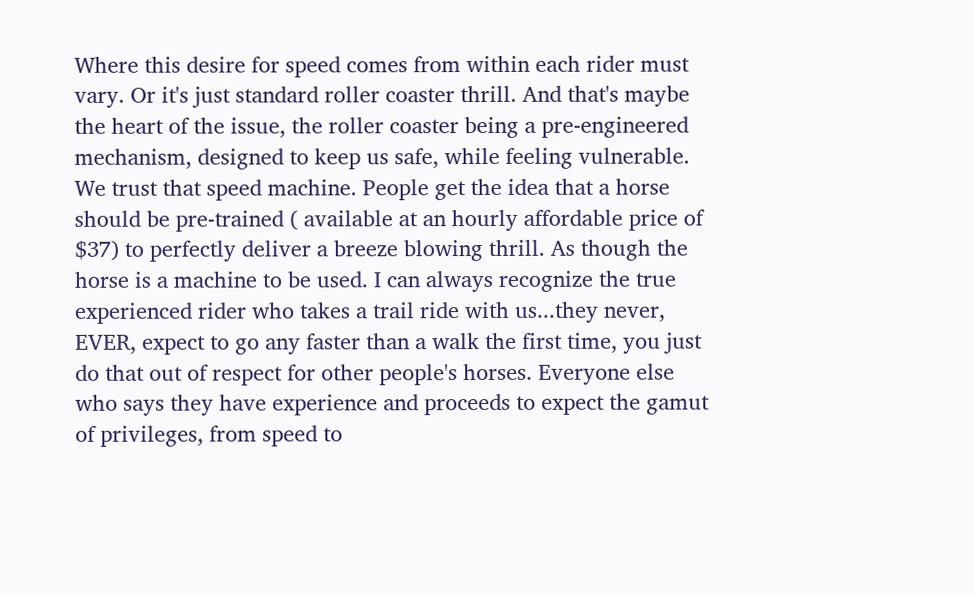Where this desire for speed comes from within each rider must vary. Or it's just standard roller coaster thrill. And that's maybe the heart of the issue, the roller coaster being a pre-engineered mechanism, designed to keep us safe, while feeling vulnerable. We trust that speed machine. People get the idea that a horse should be pre-trained ( available at an hourly affordable price of $37) to perfectly deliver a breeze blowing thrill. As though the horse is a machine to be used. I can always recognize the true experienced rider who takes a trail ride with us...they never, EVER, expect to go any faster than a walk the first time, you just do that out of respect for other people's horses. Everyone else who says they have experience and proceeds to expect the gamut of privileges, from speed to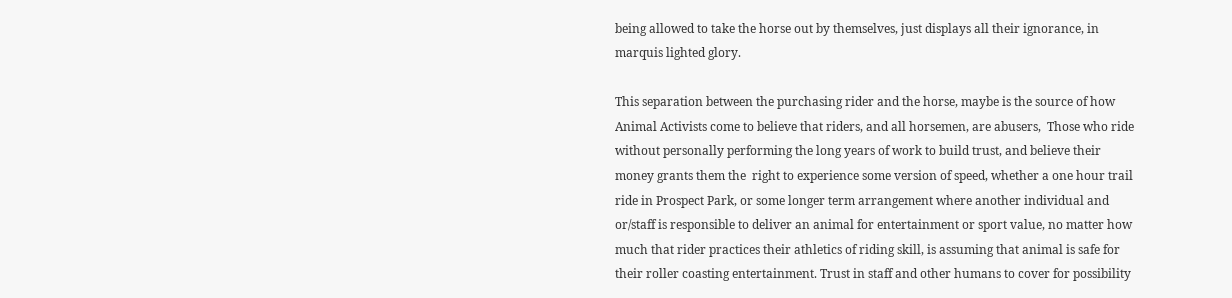being allowed to take the horse out by themselves, just displays all their ignorance, in marquis lighted glory.

This separation between the purchasing rider and the horse, maybe is the source of how Animal Activists come to believe that riders, and all horsemen, are abusers,  Those who ride without personally performing the long years of work to build trust, and believe their money grants them the  right to experience some version of speed, whether a one hour trail ride in Prospect Park, or some longer term arrangement where another individual and or/staff is responsible to deliver an animal for entertainment or sport value, no matter how much that rider practices their athletics of riding skill, is assuming that animal is safe for their roller coasting entertainment. Trust in staff and other humans to cover for possibility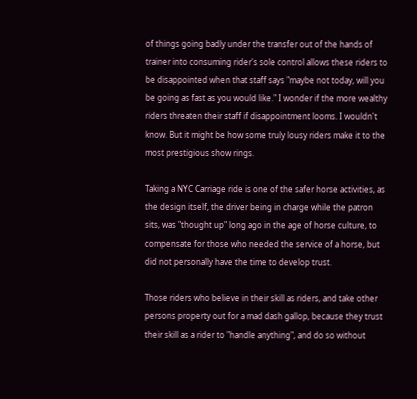of things going badly under the transfer out of the hands of trainer into consuming rider's sole control allows these riders to be disappointed when that staff says "maybe not today, will you be going as fast as you would like." I wonder if the more wealthy riders threaten their staff if disappointment looms. I wouldn't know. But it might be how some truly lousy riders make it to the most prestigious show rings.

Taking a NYC Carriage ride is one of the safer horse activities, as the design itself, the driver being in charge while the patron sits, was "thought up" long ago in the age of horse culture, to compensate for those who needed the service of a horse, but did not personally have the time to develop trust.

Those riders who believe in their skill as riders, and take other persons property out for a mad dash gallop, because they trust their skill as a rider to "handle anything", and do so without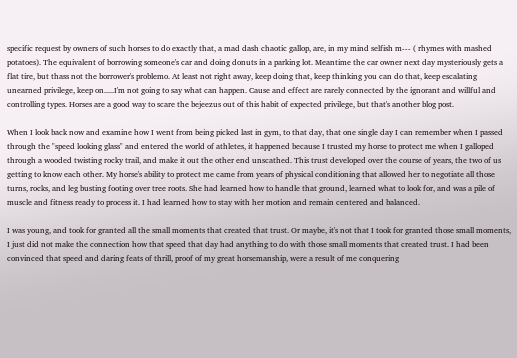specific request by owners of such horses to do exactly that, a mad dash chaotic gallop, are, in my mind selfish m--- ( rhymes with mashed potatoes). The equivalent of borrowing someone's car and doing donuts in a parking lot. Meantime the car owner next day mysteriously gets a flat tire, but thass not the borrower's problemo. At least not right away, keep doing that, keep thinking you can do that, keep escalating  unearned privilege, keep on.....I'm not going to say what can happen. Cause and effect are rarely connected by the ignorant and willful and controlling types. Horses are a good way to scare the bejeezus out of this habit of expected privilege, but that's another blog post.

When I look back now and examine how I went from being picked last in gym, to that day, that one single day I can remember when I passed through the "speed looking glass" and entered the world of athletes, it happened because I trusted my horse to protect me when I galloped through a wooded twisting rocky trail, and make it out the other end unscathed. This trust developed over the course of years, the two of us getting to know each other. My horse's ability to protect me came from years of physical conditioning that allowed her to negotiate all those turns, rocks, and leg busting footing over tree roots. She had learned how to handle that ground, learned what to look for, and was a pile of muscle and fitness ready to process it. I had learned how to stay with her motion and remain centered and balanced.

I was young, and took for granted all the small moments that created that trust. Or maybe, it's not that I took for granted those small moments, I just did not make the connection how that speed that day had anything to do with those small moments that created trust. I had been convinced that speed and daring feats of thrill, proof of my great horsemanship, were a result of me conquering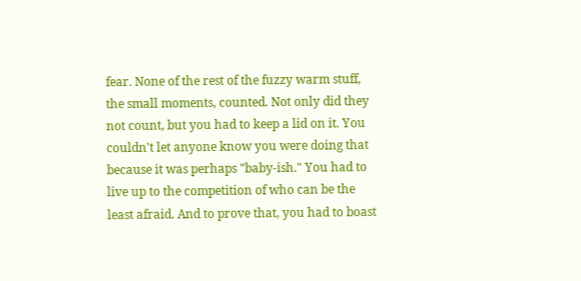fear. None of the rest of the fuzzy warm stuff, the small moments, counted. Not only did they not count, but you had to keep a lid on it. You couldn't let anyone know you were doing that because it was perhaps "baby-ish." You had to live up to the competition of who can be the least afraid. And to prove that, you had to boast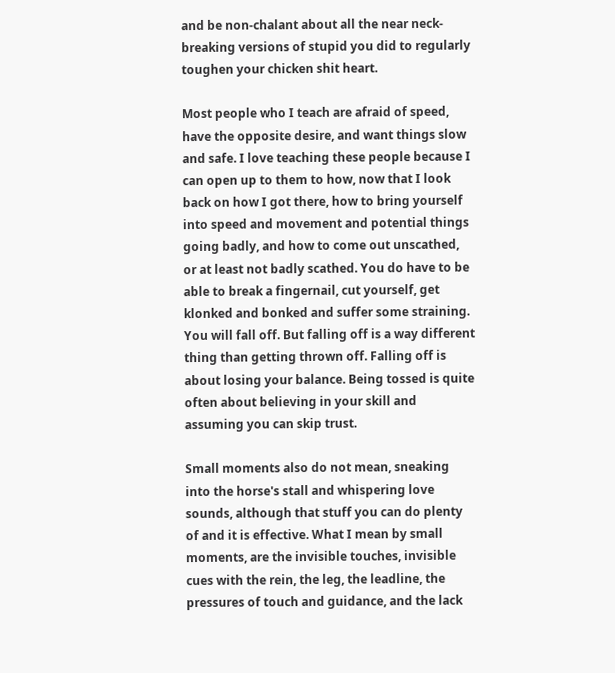and be non-chalant about all the near neck-breaking versions of stupid you did to regularly toughen your chicken shit heart.

Most people who I teach are afraid of speed, have the opposite desire, and want things slow and safe. I love teaching these people because I can open up to them to how, now that I look back on how I got there, how to bring yourself into speed and movement and potential things going badly, and how to come out unscathed, or at least not badly scathed. You do have to be able to break a fingernail, cut yourself, get klonked and bonked and suffer some straining. You will fall off. But falling off is a way different thing than getting thrown off. Falling off is about losing your balance. Being tossed is quite often about believing in your skill and assuming you can skip trust.

Small moments also do not mean, sneaking into the horse's stall and whispering love sounds, although that stuff you can do plenty of and it is effective. What I mean by small moments, are the invisible touches, invisible cues with the rein, the leg, the leadline, the pressures of touch and guidance, and the lack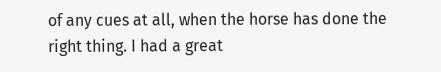of any cues at all, when the horse has done the right thing. I had a great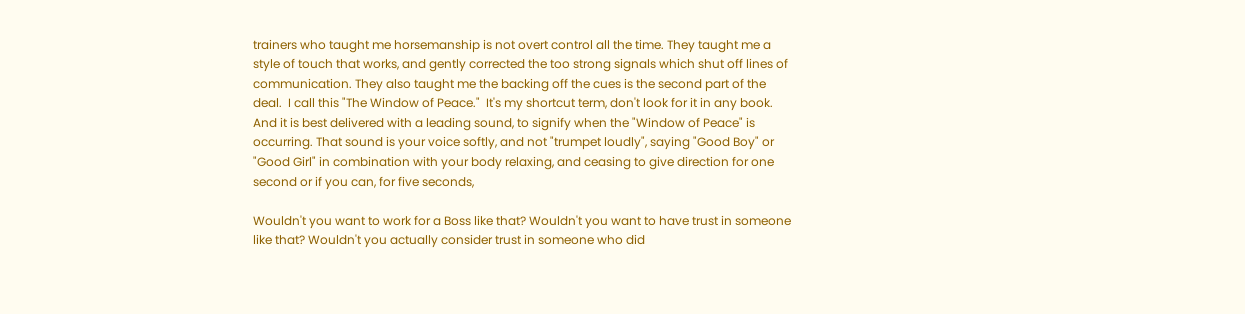trainers who taught me horsemanship is not overt control all the time. They taught me a style of touch that works, and gently corrected the too strong signals which shut off lines of communication. They also taught me the backing off the cues is the second part of the deal.  I call this "The Window of Peace."  It's my shortcut term, don't look for it in any book.  And it is best delivered with a leading sound, to signify when the "Window of Peace" is occurring. That sound is your voice softly, and not "trumpet loudly", saying "Good Boy" or "Good Girl" in combination with your body relaxing, and ceasing to give direction for one second or if you can, for five seconds,

Wouldn't you want to work for a Boss like that? Wouldn't you want to have trust in someone like that? Wouldn't you actually consider trust in someone who did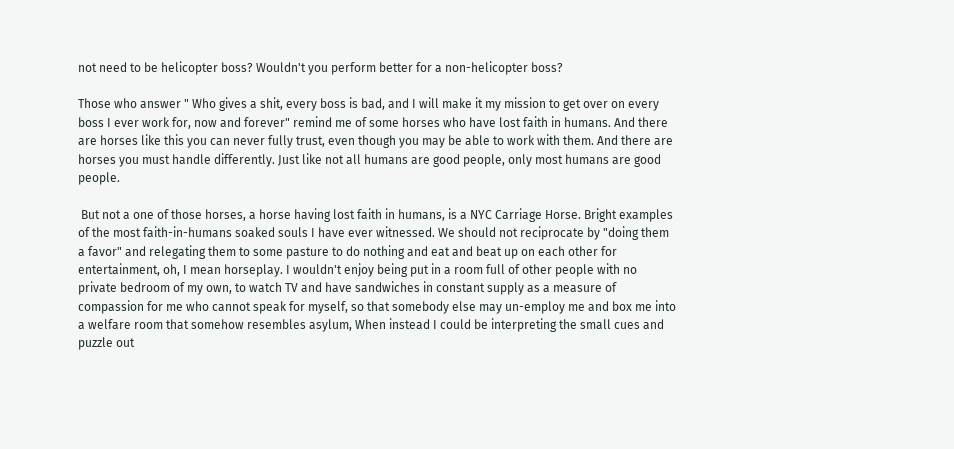not need to be helicopter boss? Wouldn't you perform better for a non-helicopter boss?

Those who answer " Who gives a shit, every boss is bad, and I will make it my mission to get over on every boss I ever work for, now and forever" remind me of some horses who have lost faith in humans. And there are horses like this you can never fully trust, even though you may be able to work with them. And there are horses you must handle differently. Just like not all humans are good people, only most humans are good people.

 But not a one of those horses, a horse having lost faith in humans, is a NYC Carriage Horse. Bright examples of the most faith-in-humans soaked souls I have ever witnessed. We should not reciprocate by "doing them a favor" and relegating them to some pasture to do nothing and eat and beat up on each other for entertainment, oh, I mean horseplay. I wouldn't enjoy being put in a room full of other people with no private bedroom of my own, to watch TV and have sandwiches in constant supply as a measure of compassion for me who cannot speak for myself, so that somebody else may un-employ me and box me into a welfare room that somehow resembles asylum, When instead I could be interpreting the small cues and puzzle out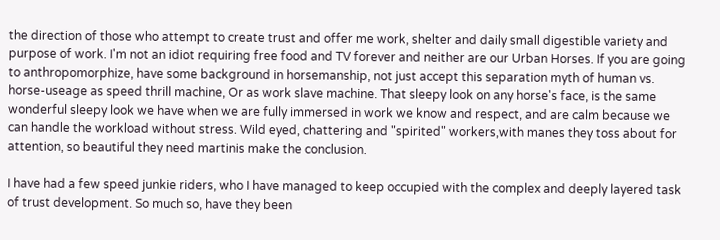the direction of those who attempt to create trust and offer me work, shelter and daily small digestible variety and purpose of work. I'm not an idiot requiring free food and TV forever and neither are our Urban Horses. If you are going to anthropomorphize, have some background in horsemanship, not just accept this separation myth of human vs. horse-useage as speed thrill machine, Or as work slave machine. That sleepy look on any horse's face, is the same wonderful sleepy look we have when we are fully immersed in work we know and respect, and are calm because we can handle the workload without stress. Wild eyed, chattering and "spirited" workers,with manes they toss about for attention, so beautiful they need martinis make the conclusion.

I have had a few speed junkie riders, who I have managed to keep occupied with the complex and deeply layered task of trust development. So much so, have they been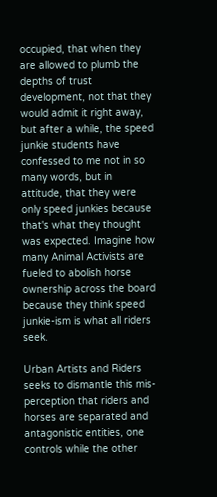occupied, that when they are allowed to plumb the depths of trust development, not that they would admit it right away, but after a while, the speed junkie students have confessed to me not in so many words, but in attitude, that they were only speed junkies because that's what they thought was expected. Imagine how many Animal Activists are fueled to abolish horse ownership across the board because they think speed junkie-ism is what all riders seek.

Urban Artists and Riders seeks to dismantle this mis-perception that riders and horses are separated and antagonistic entities, one controls while the other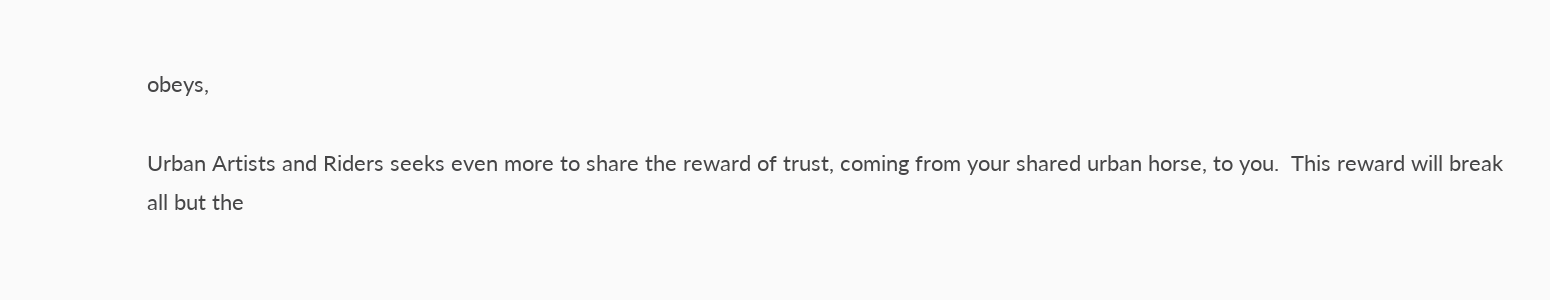obeys,

Urban Artists and Riders seeks even more to share the reward of trust, coming from your shared urban horse, to you.  This reward will break all but the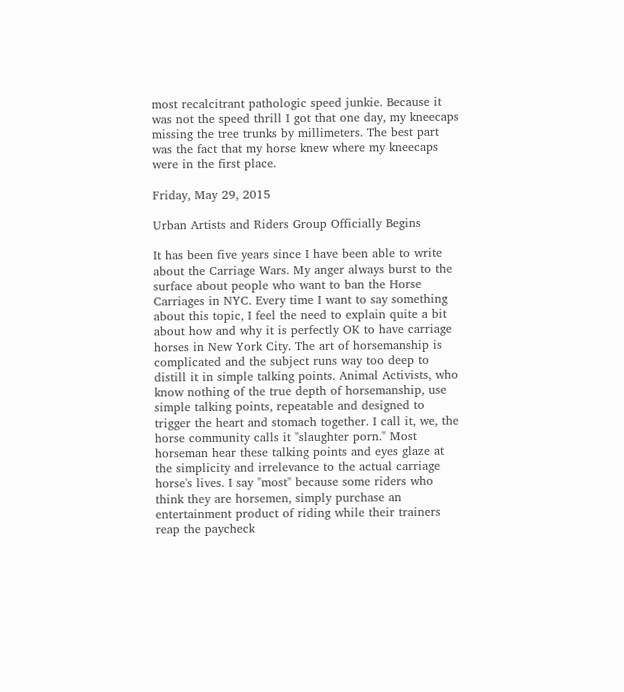most recalcitrant pathologic speed junkie. Because it was not the speed thrill I got that one day, my kneecaps missing the tree trunks by millimeters. The best part was the fact that my horse knew where my kneecaps were in the first place.

Friday, May 29, 2015

Urban Artists and Riders Group Officially Begins

It has been five years since I have been able to write about the Carriage Wars. My anger always burst to the surface about people who want to ban the Horse Carriages in NYC. Every time I want to say something about this topic, I feel the need to explain quite a bit about how and why it is perfectly OK to have carriage horses in New York City. The art of horsemanship is complicated and the subject runs way too deep to distill it in simple talking points. Animal Activists, who know nothing of the true depth of horsemanship, use simple talking points, repeatable and designed to trigger the heart and stomach together. I call it, we, the horse community calls it "slaughter porn." Most horseman hear these talking points and eyes glaze at the simplicity and irrelevance to the actual carriage horse's lives. I say "most" because some riders who think they are horsemen, simply purchase an entertainment product of riding while their trainers reap the paycheck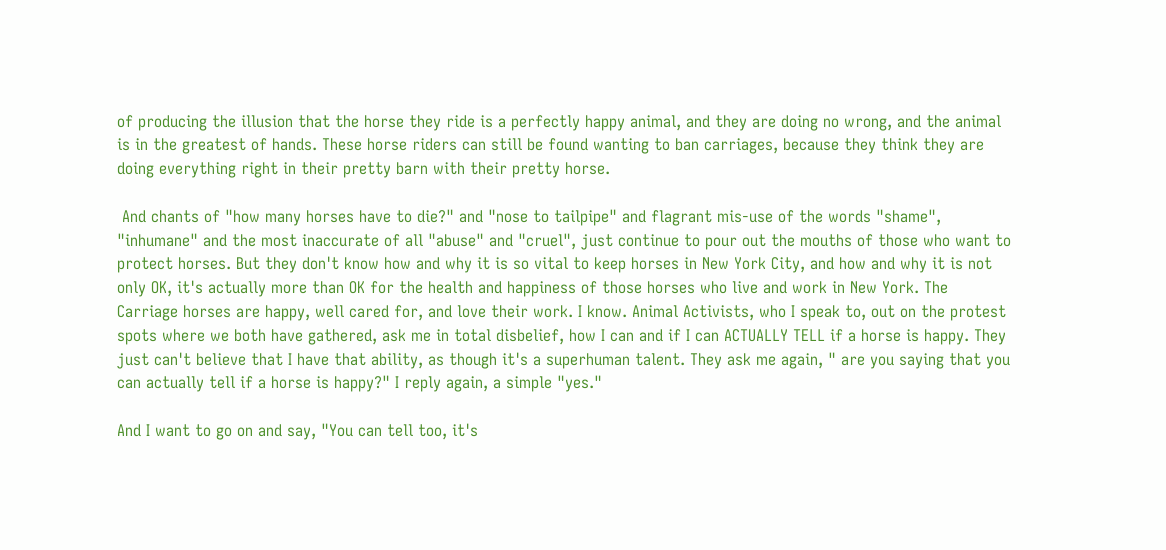of producing the illusion that the horse they ride is a perfectly happy animal, and they are doing no wrong, and the animal is in the greatest of hands. These horse riders can still be found wanting to ban carriages, because they think they are doing everything right in their pretty barn with their pretty horse.

 And chants of "how many horses have to die?" and "nose to tailpipe" and flagrant mis-use of the words "shame", "inhumane" and the most inaccurate of all "abuse" and "cruel", just continue to pour out the mouths of those who want to protect horses. But they don't know how and why it is so vital to keep horses in New York City, and how and why it is not only OK, it's actually more than OK for the health and happiness of those horses who live and work in New York. The Carriage horses are happy, well cared for, and love their work. I know. Animal Activists, who I speak to, out on the protest spots where we both have gathered, ask me in total disbelief, how I can and if I can ACTUALLY TELL if a horse is happy. They just can't believe that I have that ability, as though it's a superhuman talent. They ask me again, " are you saying that you can actually tell if a horse is happy?" I reply again, a simple "yes."

And I want to go on and say, "You can tell too, it's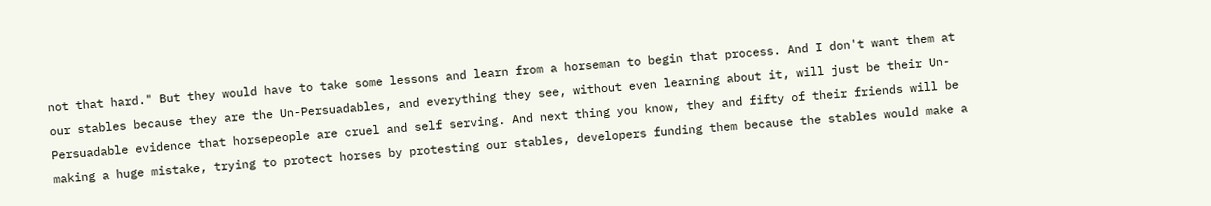not that hard." But they would have to take some lessons and learn from a horseman to begin that process. And I don't want them at our stables because they are the Un-Persuadables, and everything they see, without even learning about it, will just be their Un-Persuadable evidence that horsepeople are cruel and self serving. And next thing you know, they and fifty of their friends will be making a huge mistake, trying to protect horses by protesting our stables, developers funding them because the stables would make a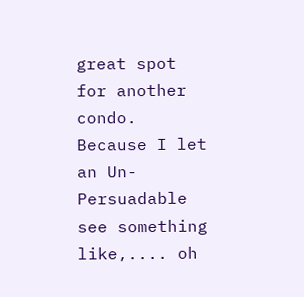great spot for another condo. Because I let an Un-Persuadable see something like,.... oh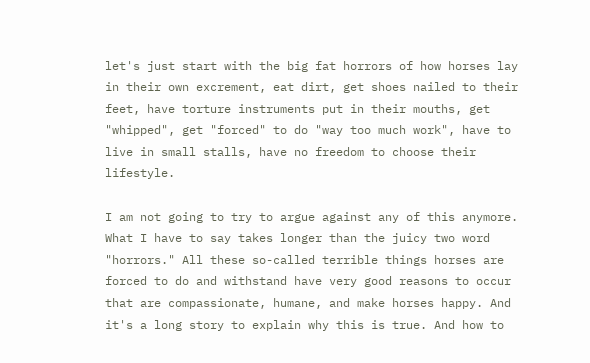let's just start with the big fat horrors of how horses lay in their own excrement, eat dirt, get shoes nailed to their feet, have torture instruments put in their mouths, get "whipped", get "forced" to do "way too much work", have to live in small stalls, have no freedom to choose their lifestyle.

I am not going to try to argue against any of this anymore. What I have to say takes longer than the juicy two word "horrors." All these so-called terrible things horses are forced to do and withstand have very good reasons to occur that are compassionate, humane, and make horses happy. And it's a long story to explain why this is true. And how to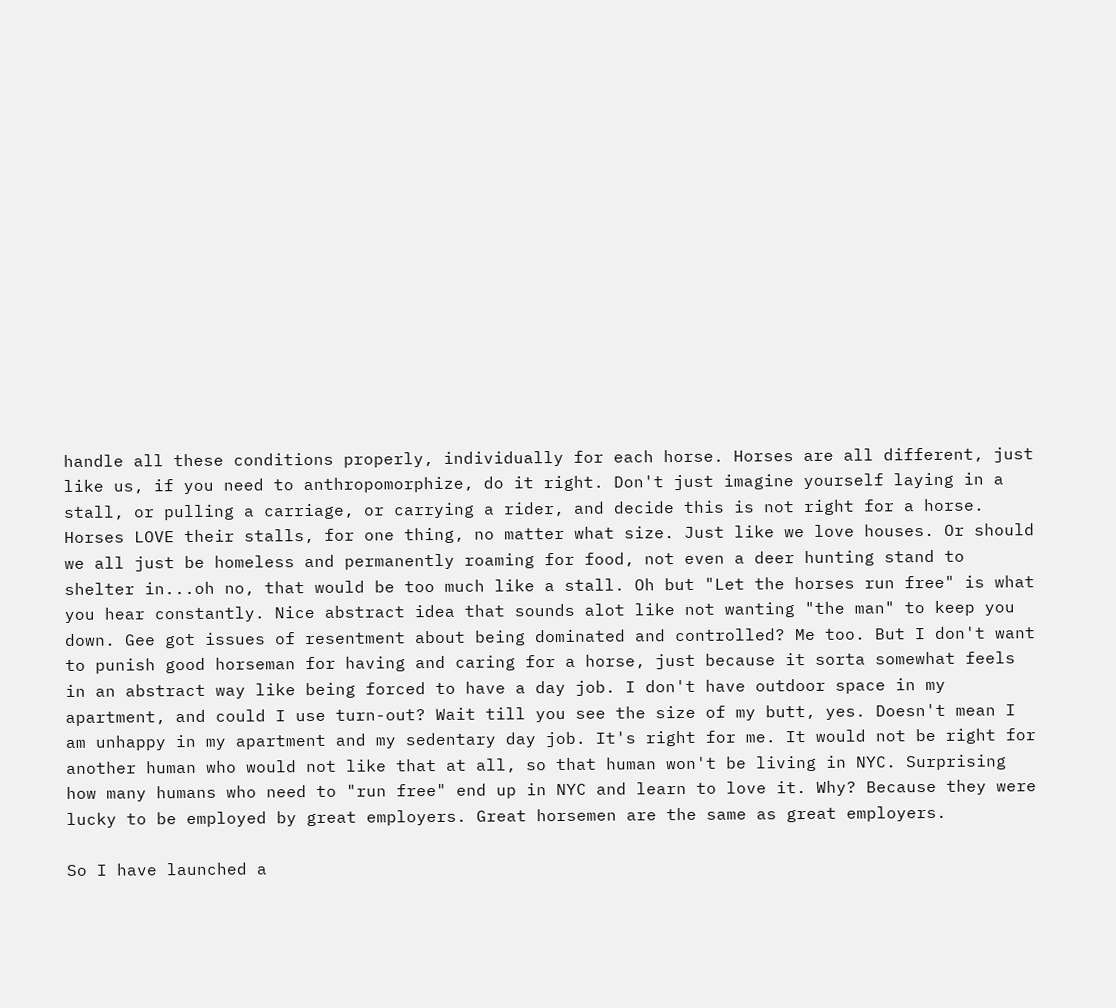handle all these conditions properly, individually for each horse. Horses are all different, just like us, if you need to anthropomorphize, do it right. Don't just imagine yourself laying in a stall, or pulling a carriage, or carrying a rider, and decide this is not right for a horse. Horses LOVE their stalls, for one thing, no matter what size. Just like we love houses. Or should we all just be homeless and permanently roaming for food, not even a deer hunting stand to shelter in...oh no, that would be too much like a stall. Oh but "Let the horses run free" is what you hear constantly. Nice abstract idea that sounds alot like not wanting "the man" to keep you down. Gee got issues of resentment about being dominated and controlled? Me too. But I don't want to punish good horseman for having and caring for a horse, just because it sorta somewhat feels in an abstract way like being forced to have a day job. I don't have outdoor space in my apartment, and could I use turn-out? Wait till you see the size of my butt, yes. Doesn't mean I am unhappy in my apartment and my sedentary day job. It's right for me. It would not be right for another human who would not like that at all, so that human won't be living in NYC. Surprising how many humans who need to "run free" end up in NYC and learn to love it. Why? Because they were lucky to be employed by great employers. Great horsemen are the same as great employers.

So I have launched a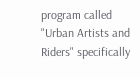program called "Urban Artists and Riders" specifically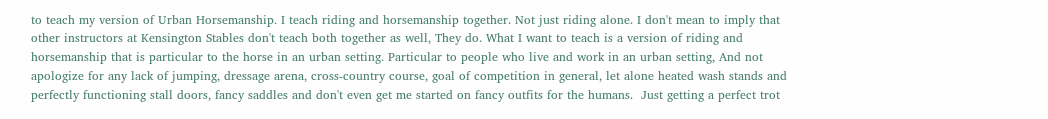to teach my version of Urban Horsemanship. I teach riding and horsemanship together. Not just riding alone. I don't mean to imply that other instructors at Kensington Stables don't teach both together as well, They do. What I want to teach is a version of riding and horsemanship that is particular to the horse in an urban setting. Particular to people who live and work in an urban setting, And not apologize for any lack of jumping, dressage arena, cross-country course, goal of competition in general, let alone heated wash stands and perfectly functioning stall doors, fancy saddles and don't even get me started on fancy outfits for the humans.  Just getting a perfect trot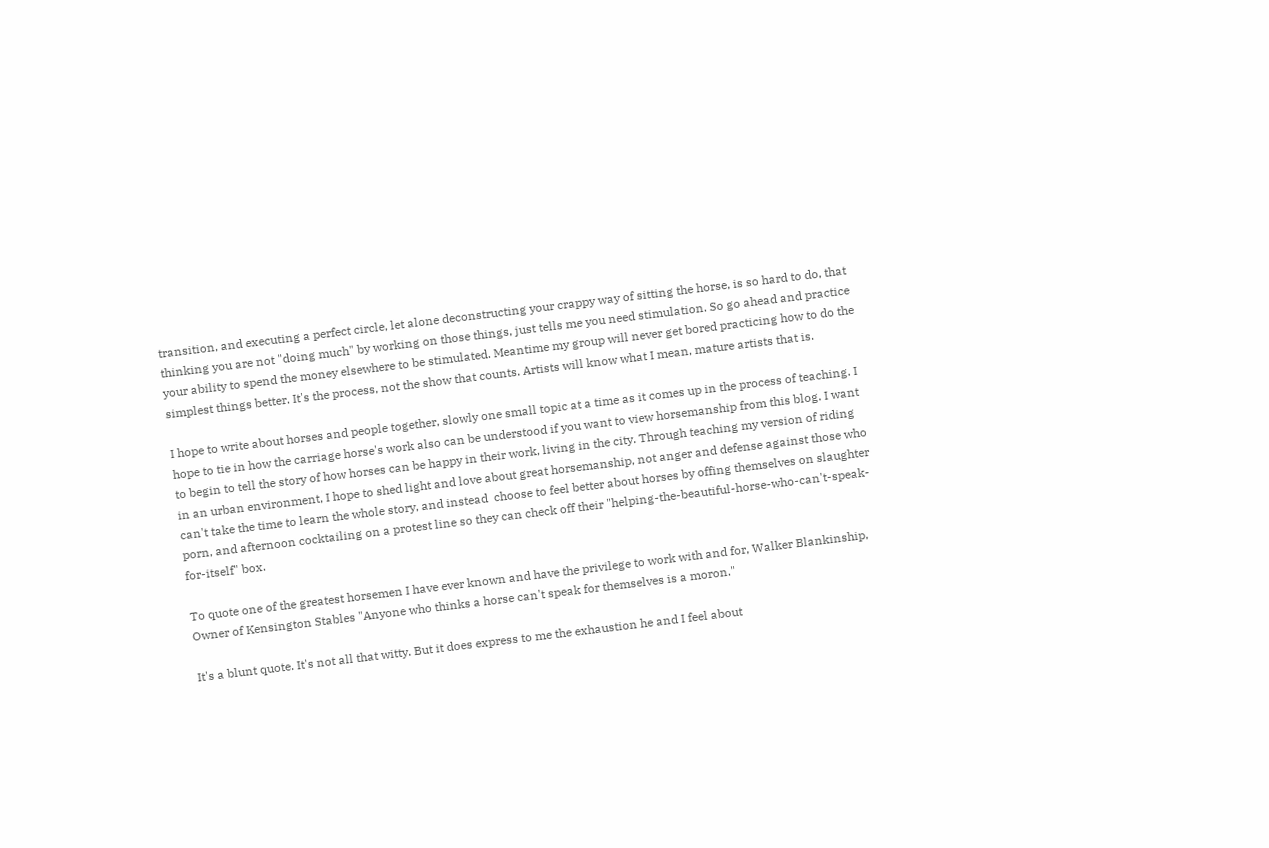transition, and executing a perfect circle, let alone deconstructing your crappy way of sitting the horse, is so hard to do, that thinking you are not "doing much" by working on those things, just tells me you need stimulation. So go ahead and practice your ability to spend the money elsewhere to be stimulated. Meantime my group will never get bored practicing how to do the simplest things better. It's the process, not the show that counts. Artists will know what I mean, mature artists that is.

I hope to write about horses and people together, slowly one small topic at a time as it comes up in the process of teaching. I hope to tie in how the carriage horse's work also can be understood if you want to view horsemanship from this blog. I want to begin to tell the story of how horses can be happy in their work, living in the city. Through teaching my version of riding in an urban environment, I hope to shed light and love about great horsemanship, not anger and defense against those who can't take the time to learn the whole story, and instead  choose to feel better about horses by offing themselves on slaughter porn, and afternoon cocktailing on a protest line so they can check off their "helping-the-beautiful-horse-who-can't-speak-for-itself" box.

To quote one of the greatest horsemen I have ever known and have the privilege to work with and for, Walker Blankinship, Owner of Kensington Stables "Anyone who thinks a horse can't speak for themselves is a moron."

It's a blunt quote. It's not all that witty. But it does express to me the exhaustion he and I feel about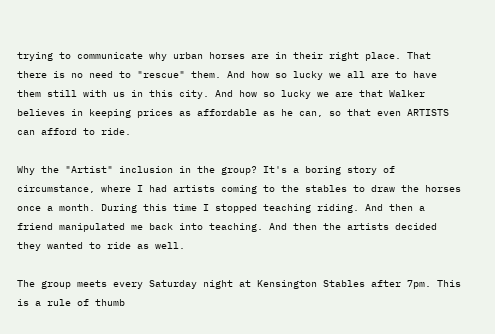trying to communicate why urban horses are in their right place. That there is no need to "rescue" them. And how so lucky we all are to have them still with us in this city. And how so lucky we are that Walker believes in keeping prices as affordable as he can, so that even ARTISTS can afford to ride.

Why the "Artist" inclusion in the group? It's a boring story of circumstance, where I had artists coming to the stables to draw the horses once a month. During this time I stopped teaching riding. And then a friend manipulated me back into teaching. And then the artists decided they wanted to ride as well.

The group meets every Saturday night at Kensington Stables after 7pm. This is a rule of thumb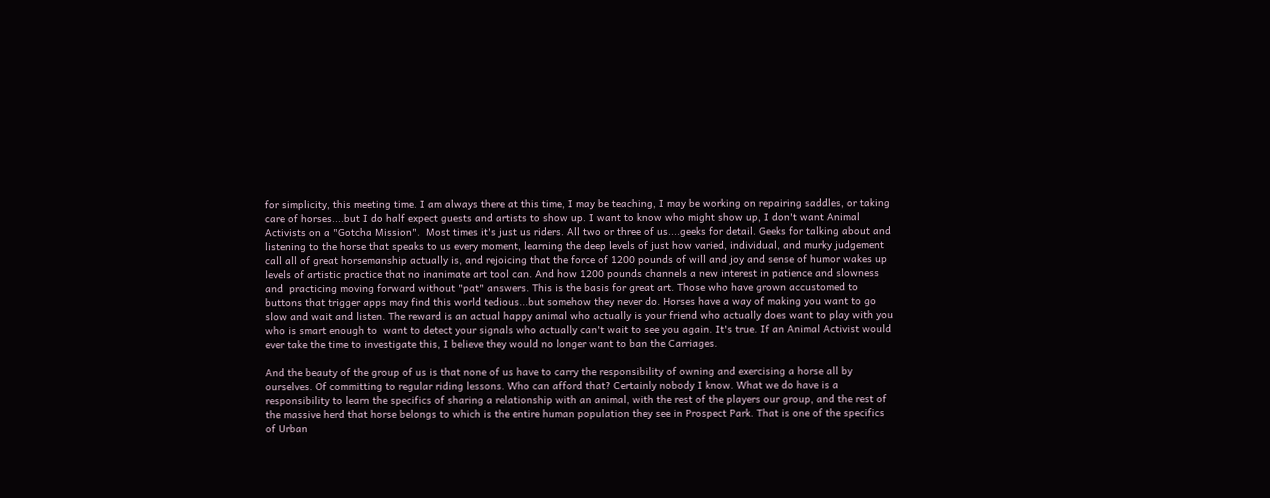for simplicity, this meeting time. I am always there at this time, I may be teaching, I may be working on repairing saddles, or taking care of horses....but I do half expect guests and artists to show up. I want to know who might show up, I don't want Animal Activists on a "Gotcha Mission".  Most times it's just us riders. All two or three of us....geeks for detail. Geeks for talking about and listening to the horse that speaks to us every moment, learning the deep levels of just how varied, individual, and murky judgement call all of great horsemanship actually is, and rejoicing that the force of 1200 pounds of will and joy and sense of humor wakes up levels of artistic practice that no inanimate art tool can. And how 1200 pounds channels a new interest in patience and slowness and  practicing moving forward without "pat" answers. This is the basis for great art. Those who have grown accustomed to buttons that trigger apps may find this world tedious...but somehow they never do. Horses have a way of making you want to go slow and wait and listen. The reward is an actual happy animal who actually is your friend who actually does want to play with you who is smart enough to  want to detect your signals who actually can't wait to see you again. It's true. If an Animal Activist would ever take the time to investigate this, I believe they would no longer want to ban the Carriages.

And the beauty of the group of us is that none of us have to carry the responsibility of owning and exercising a horse all by ourselves. Of committing to regular riding lessons. Who can afford that? Certainly nobody I know. What we do have is a responsibility to learn the specifics of sharing a relationship with an animal, with the rest of the players our group, and the rest of the massive herd that horse belongs to which is the entire human population they see in Prospect Park. That is one of the specifics of Urban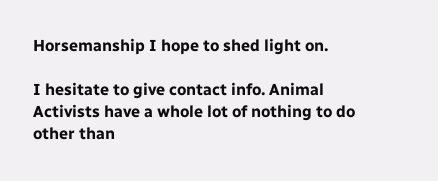Horsemanship I hope to shed light on.

I hesitate to give contact info. Animal Activists have a whole lot of nothing to do other than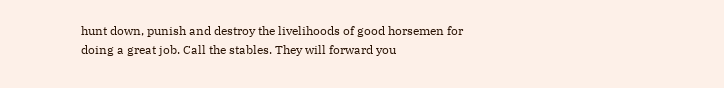hunt down, punish and destroy the livelihoods of good horsemen for doing a great job. Call the stables. They will forward you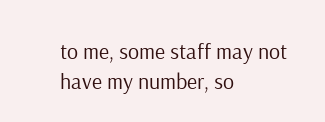to me, some staff may not have my number, so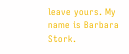leave yours. My name is Barbara Stork.